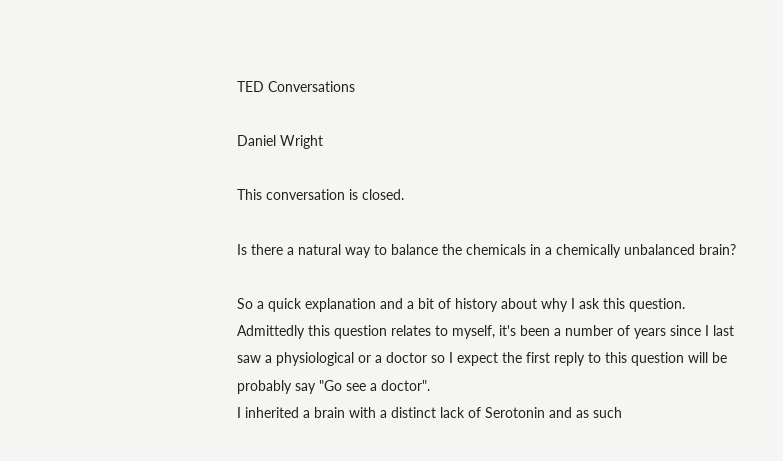TED Conversations

Daniel Wright

This conversation is closed.

Is there a natural way to balance the chemicals in a chemically unbalanced brain?

So a quick explanation and a bit of history about why I ask this question. Admittedly this question relates to myself, it's been a number of years since I last saw a physiological or a doctor so I expect the first reply to this question will be probably say "Go see a doctor".
I inherited a brain with a distinct lack of Serotonin and as such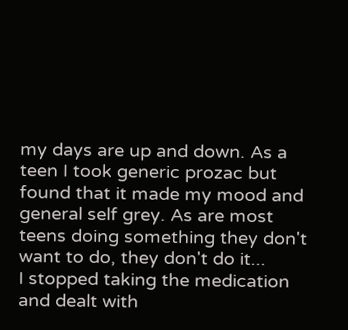my days are up and down. As a teen I took generic prozac but found that it made my mood and general self grey. As are most teens doing something they don't want to do, they don't do it...
I stopped taking the medication and dealt with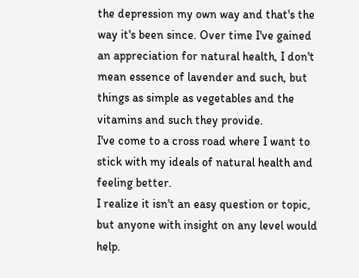the depression my own way and that's the way it's been since. Over time I've gained an appreciation for natural health, I don't mean essence of lavender and such, but things as simple as vegetables and the vitamins and such they provide.
I've come to a cross road where I want to stick with my ideals of natural health and feeling better.
I realize it isn't an easy question or topic, but anyone with insight on any level would help.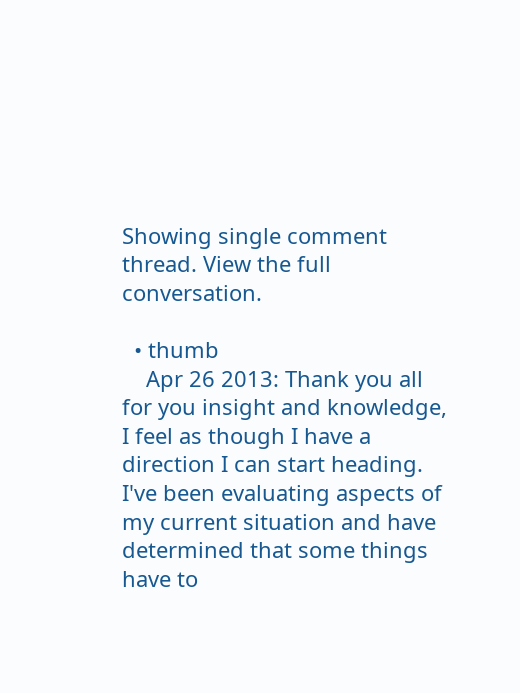Showing single comment thread. View the full conversation.

  • thumb
    Apr 26 2013: Thank you all for you insight and knowledge, I feel as though I have a direction I can start heading. I've been evaluating aspects of my current situation and have determined that some things have to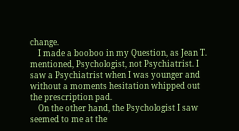change.
    I made a booboo in my Question, as Jean T. mentioned, Psychologist, not Psychiatrist. I saw a Psychiatrist when I was younger and without a moments hesitation whipped out the prescription pad.
    On the other hand, the Psychologist I saw seemed to me at the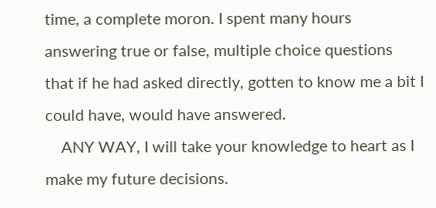time, a complete moron. I spent many hours answering true or false, multiple choice questions that if he had asked directly, gotten to know me a bit I could have, would have answered.
    ANY WAY, I will take your knowledge to heart as I make my future decisions.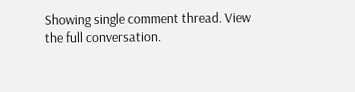Showing single comment thread. View the full conversation.